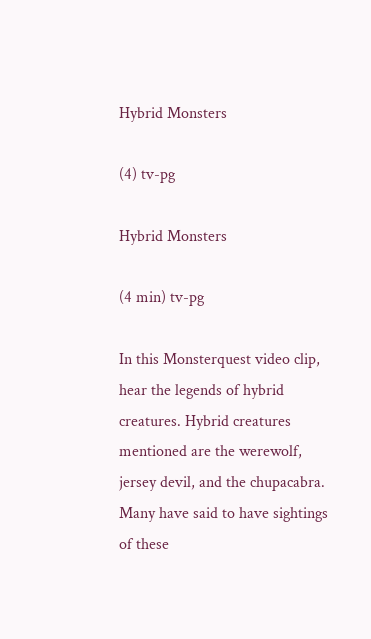Hybrid Monsters

(4) tv-pg

Hybrid Monsters

(4 min) tv-pg

In this Monsterquest video clip, hear the legends of hybrid creatures. Hybrid creatures mentioned are the werewolf, jersey devil, and the chupacabra. Many have said to have sightings of these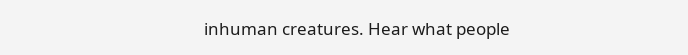inhuman creatures. Hear what people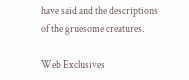have said and the descriptions of the gruesome creatures.

Web Exclusives